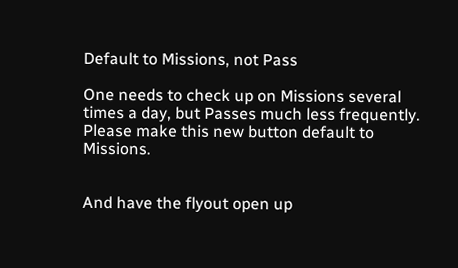Default to Missions, not Pass

One needs to check up on Missions several times a day, but Passes much less frequently. Please make this new button default to Missions.


And have the flyout open up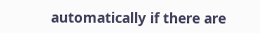automatically if there are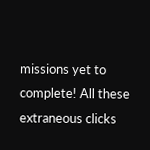missions yet to complete! All these extraneous clicks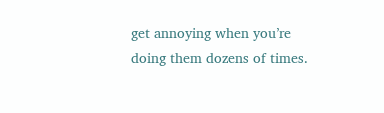get annoying when you’re doing them dozens of times.